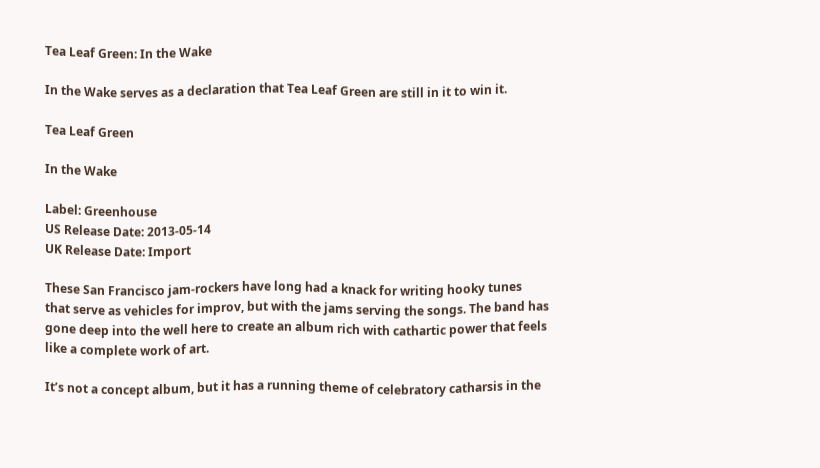Tea Leaf Green: In the Wake

In the Wake serves as a declaration that Tea Leaf Green are still in it to win it.

Tea Leaf Green

In the Wake

Label: Greenhouse
US Release Date: 2013-05-14
UK Release Date: Import

These San Francisco jam-rockers have long had a knack for writing hooky tunes that serve as vehicles for improv, but with the jams serving the songs. The band has gone deep into the well here to create an album rich with cathartic power that feels like a complete work of art.

It’s not a concept album, but it has a running theme of celebratory catharsis in the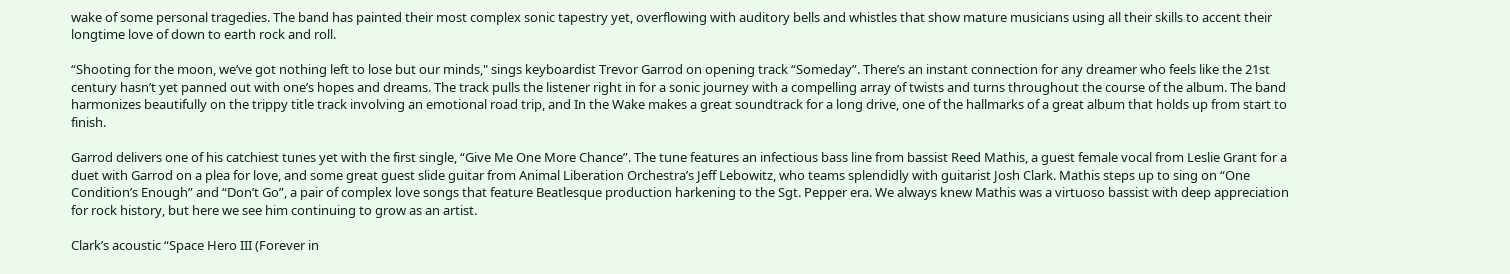wake of some personal tragedies. The band has painted their most complex sonic tapestry yet, overflowing with auditory bells and whistles that show mature musicians using all their skills to accent their longtime love of down to earth rock and roll.

“Shooting for the moon, we’ve got nothing left to lose but our minds," sings keyboardist Trevor Garrod on opening track “Someday”. There’s an instant connection for any dreamer who feels like the 21st century hasn’t yet panned out with one’s hopes and dreams. The track pulls the listener right in for a sonic journey with a compelling array of twists and turns throughout the course of the album. The band harmonizes beautifully on the trippy title track involving an emotional road trip, and In the Wake makes a great soundtrack for a long drive, one of the hallmarks of a great album that holds up from start to finish.

Garrod delivers one of his catchiest tunes yet with the first single, “Give Me One More Chance”. The tune features an infectious bass line from bassist Reed Mathis, a guest female vocal from Leslie Grant for a duet with Garrod on a plea for love, and some great guest slide guitar from Animal Liberation Orchestra’s Jeff Lebowitz, who teams splendidly with guitarist Josh Clark. Mathis steps up to sing on “One Condition’s Enough” and “Don’t Go”, a pair of complex love songs that feature Beatlesque production harkening to the Sgt. Pepper era. We always knew Mathis was a virtuoso bassist with deep appreciation for rock history, but here we see him continuing to grow as an artist.

Clark’s acoustic “Space Hero III (Forever in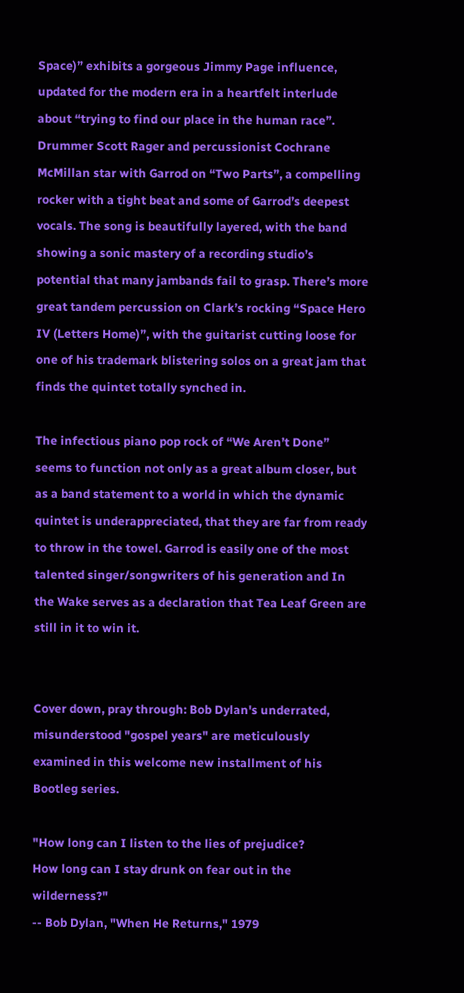Space)” exhibits a gorgeous Jimmy Page influence, updated for the modern era in a heartfelt interlude about “trying to find our place in the human race”. Drummer Scott Rager and percussionist Cochrane McMillan star with Garrod on “Two Parts”, a compelling rocker with a tight beat and some of Garrod’s deepest vocals. The song is beautifully layered, with the band showing a sonic mastery of a recording studio’s potential that many jambands fail to grasp. There’s more great tandem percussion on Clark’s rocking “Space Hero IV (Letters Home)”, with the guitarist cutting loose for one of his trademark blistering solos on a great jam that finds the quintet totally synched in.

The infectious piano pop rock of “We Aren’t Done” seems to function not only as a great album closer, but as a band statement to a world in which the dynamic quintet is underappreciated, that they are far from ready to throw in the towel. Garrod is easily one of the most talented singer/songwriters of his generation and In the Wake serves as a declaration that Tea Leaf Green are still in it to win it.


Cover down, pray through: Bob Dylan's underrated, misunderstood "gospel years" are meticulously examined in this welcome new installment of his Bootleg series.

"How long can I listen to the lies of prejudice?
How long can I stay drunk on fear out in the wilderness?"
-- Bob Dylan, "When He Returns," 1979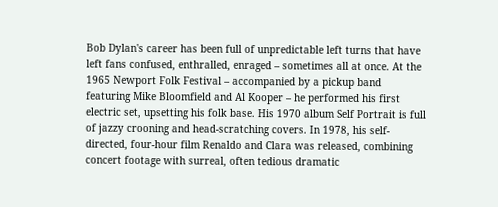Bob Dylan's career has been full of unpredictable left turns that have left fans confused, enthralled, enraged – sometimes all at once. At the 1965 Newport Folk Festival – accompanied by a pickup band featuring Mike Bloomfield and Al Kooper – he performed his first electric set, upsetting his folk base. His 1970 album Self Portrait is full of jazzy crooning and head-scratching covers. In 1978, his self-directed, four-hour film Renaldo and Clara was released, combining concert footage with surreal, often tedious dramatic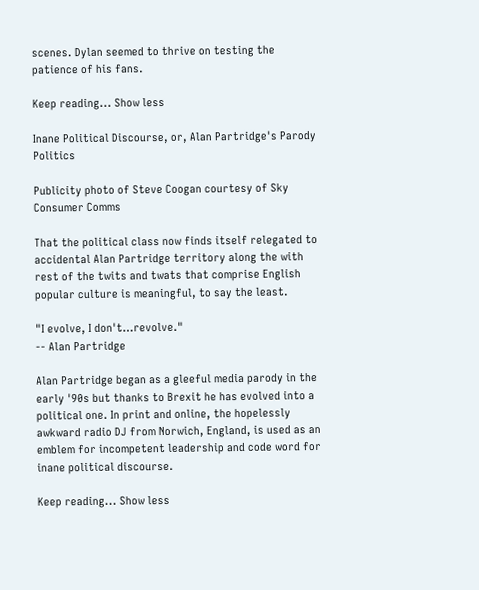scenes. Dylan seemed to thrive on testing the patience of his fans.

Keep reading... Show less

Inane Political Discourse, or, Alan Partridge's Parody Politics

Publicity photo of Steve Coogan courtesy of Sky Consumer Comms

That the political class now finds itself relegated to accidental Alan Partridge territory along the with rest of the twits and twats that comprise English popular culture is meaningful, to say the least.

"I evolve, I don't…revolve."
-- Alan Partridge

Alan Partridge began as a gleeful media parody in the early '90s but thanks to Brexit he has evolved into a political one. In print and online, the hopelessly awkward radio DJ from Norwich, England, is used as an emblem for incompetent leadership and code word for inane political discourse.

Keep reading... Show less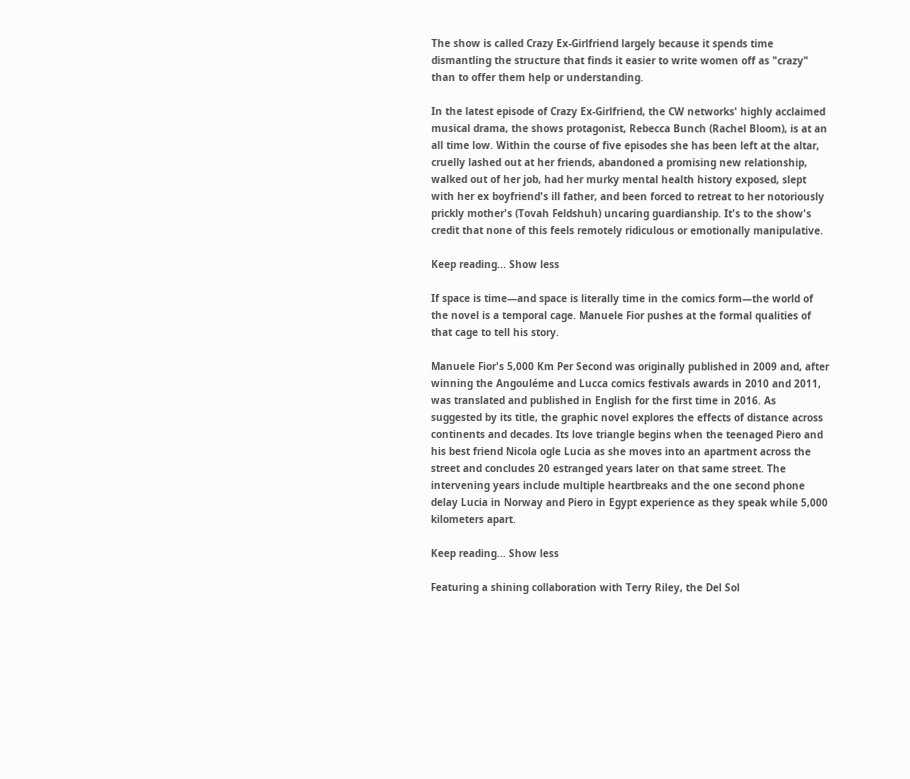The show is called Crazy Ex-Girlfriend largely because it spends time dismantling the structure that finds it easier to write women off as "crazy" than to offer them help or understanding.

In the latest episode of Crazy Ex-Girlfriend, the CW networks' highly acclaimed musical drama, the shows protagonist, Rebecca Bunch (Rachel Bloom), is at an all time low. Within the course of five episodes she has been left at the altar, cruelly lashed out at her friends, abandoned a promising new relationship, walked out of her job, had her murky mental health history exposed, slept with her ex boyfriend's ill father, and been forced to retreat to her notoriously prickly mother's (Tovah Feldshuh) uncaring guardianship. It's to the show's credit that none of this feels remotely ridiculous or emotionally manipulative.

Keep reading... Show less

If space is time—and space is literally time in the comics form—the world of the novel is a temporal cage. Manuele Fior pushes at the formal qualities of that cage to tell his story.

Manuele Fior's 5,000 Km Per Second was originally published in 2009 and, after winning the Angouléme and Lucca comics festivals awards in 2010 and 2011, was translated and published in English for the first time in 2016. As suggested by its title, the graphic novel explores the effects of distance across continents and decades. Its love triangle begins when the teenaged Piero and his best friend Nicola ogle Lucia as she moves into an apartment across the street and concludes 20 estranged years later on that same street. The intervening years include multiple heartbreaks and the one second phone delay Lucia in Norway and Piero in Egypt experience as they speak while 5,000 kilometers apart.

Keep reading... Show less

Featuring a shining collaboration with Terry Riley, the Del Sol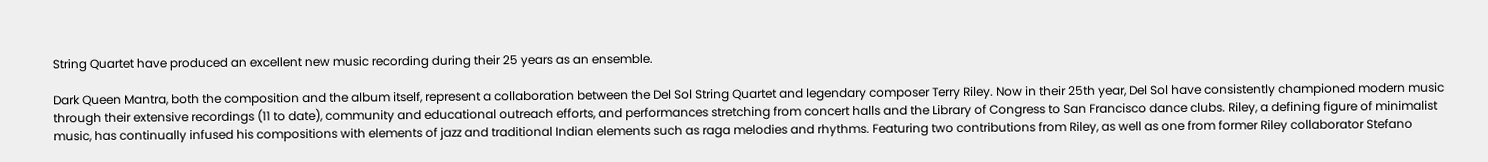String Quartet have produced an excellent new music recording during their 25 years as an ensemble.

Dark Queen Mantra, both the composition and the album itself, represent a collaboration between the Del Sol String Quartet and legendary composer Terry Riley. Now in their 25th year, Del Sol have consistently championed modern music through their extensive recordings (11 to date), community and educational outreach efforts, and performances stretching from concert halls and the Library of Congress to San Francisco dance clubs. Riley, a defining figure of minimalist music, has continually infused his compositions with elements of jazz and traditional Indian elements such as raga melodies and rhythms. Featuring two contributions from Riley, as well as one from former Riley collaborator Stefano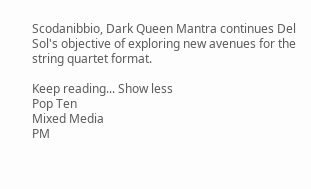Scodanibbio, Dark Queen Mantra continues Del Sol's objective of exploring new avenues for the string quartet format.

Keep reading... Show less
Pop Ten
Mixed Media
PM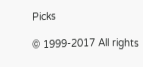Picks

© 1999-2017 All rights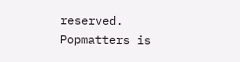reserved.
Popmatters is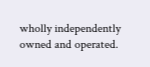wholly independently owned and operated.